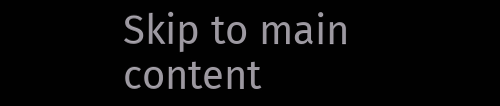Skip to main content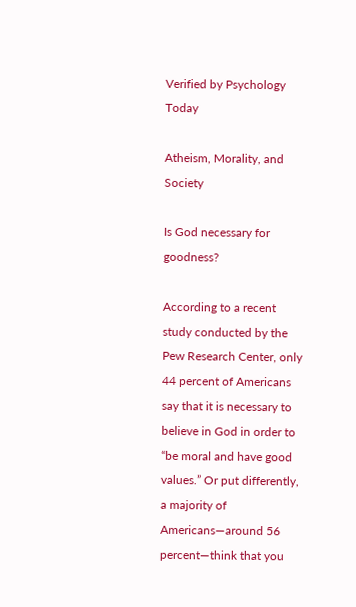Verified by Psychology Today

Atheism, Morality, and Society

Is God necessary for goodness?

According to a recent study conducted by the Pew Research Center, only 44 percent of Americans say that it is necessary to believe in God in order to “be moral and have good values.” Or put differently, a majority of Americans—around 56 percent—think that you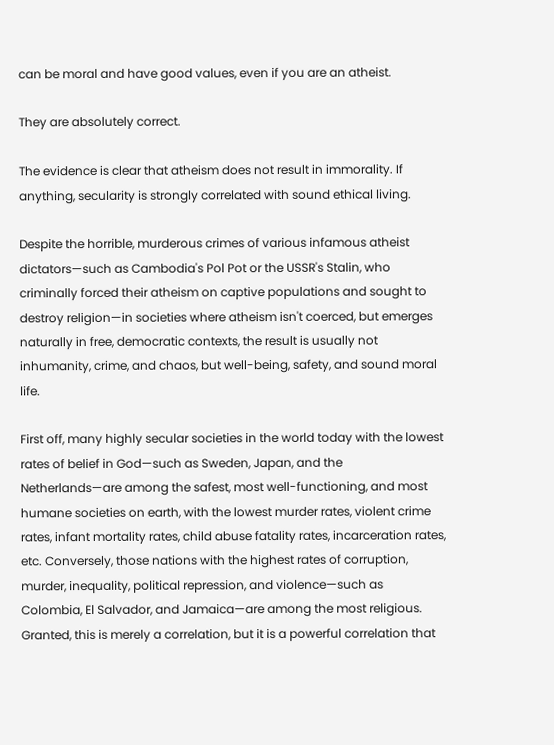can be moral and have good values, even if you are an atheist.

They are absolutely correct.

The evidence is clear that atheism does not result in immorality. If anything, secularity is strongly correlated with sound ethical living.

Despite the horrible, murderous crimes of various infamous atheist dictators—such as Cambodia's Pol Pot or the USSR's Stalin, who criminally forced their atheism on captive populations and sought to destroy religion—in societies where atheism isn't coerced, but emerges naturally in free, democratic contexts, the result is usually not inhumanity, crime, and chaos, but well-being, safety, and sound moral life.

First off, many highly secular societies in the world today with the lowest rates of belief in God—such as Sweden, Japan, and the Netherlands—are among the safest, most well-functioning, and most humane societies on earth, with the lowest murder rates, violent crime rates, infant mortality rates, child abuse fatality rates, incarceration rates, etc. Conversely, those nations with the highest rates of corruption, murder, inequality, political repression, and violence—such as Colombia, El Salvador, and Jamaica—are among the most religious. Granted, this is merely a correlation, but it is a powerful correlation that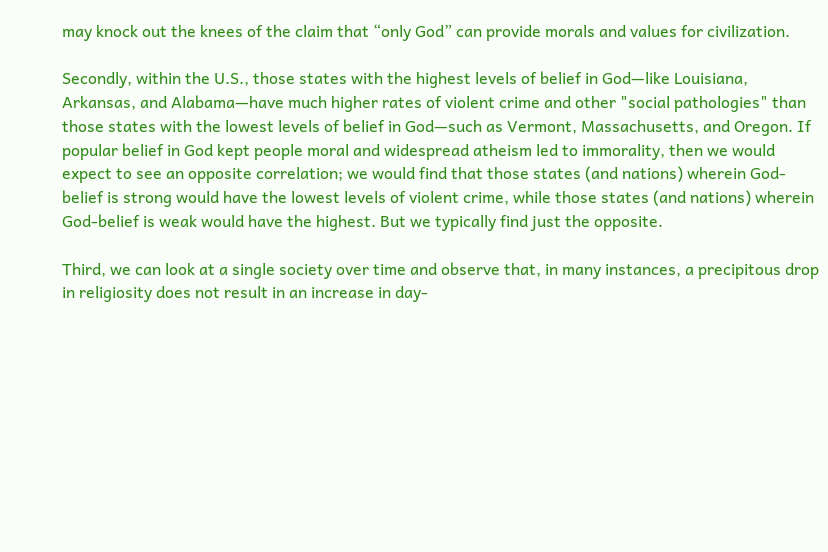may knock out the knees of the claim that “only God” can provide morals and values for civilization.

Secondly, within the U.S., those states with the highest levels of belief in God—like Louisiana, Arkansas, and Alabama—have much higher rates of violent crime and other "social pathologies" than those states with the lowest levels of belief in God—such as Vermont, Massachusetts, and Oregon. If popular belief in God kept people moral and widespread atheism led to immorality, then we would expect to see an opposite correlation; we would find that those states (and nations) wherein God-belief is strong would have the lowest levels of violent crime, while those states (and nations) wherein God-belief is weak would have the highest. But we typically find just the opposite.

Third, we can look at a single society over time and observe that, in many instances, a precipitous drop in religiosity does not result in an increase in day-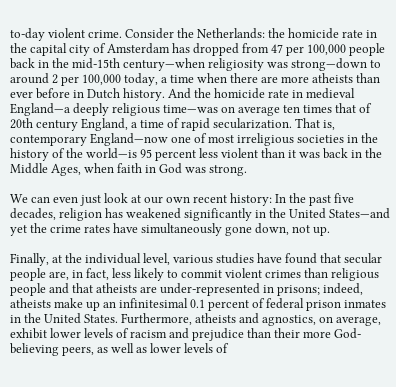to-day violent crime. Consider the Netherlands: the homicide rate in the capital city of Amsterdam has dropped from 47 per 100,000 people back in the mid-15th century—when religiosity was strong—down to around 2 per 100,000 today, a time when there are more atheists than ever before in Dutch history. And the homicide rate in medieval England—a deeply religious time—was on average ten times that of 20th century England, a time of rapid secularization. That is, contemporary England—now one of most irreligious societies in the history of the world—is 95 percent less violent than it was back in the Middle Ages, when faith in God was strong.

We can even just look at our own recent history: In the past five decades, religion has weakened significantly in the United States—and yet the crime rates have simultaneously gone down, not up.

Finally, at the individual level, various studies have found that secular people are, in fact, less likely to commit violent crimes than religious people and that atheists are under-represented in prisons; indeed, atheists make up an infinitesimal 0.1 percent of federal prison inmates in the United States. Furthermore, atheists and agnostics, on average, exhibit lower levels of racism and prejudice than their more God-believing peers, as well as lower levels of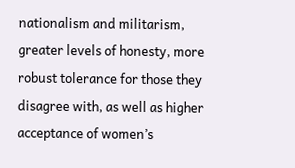nationalism and militarism, greater levels of honesty, more robust tolerance for those they disagree with, as well as higher acceptance of women’s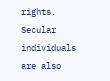rights. Secular individuals are also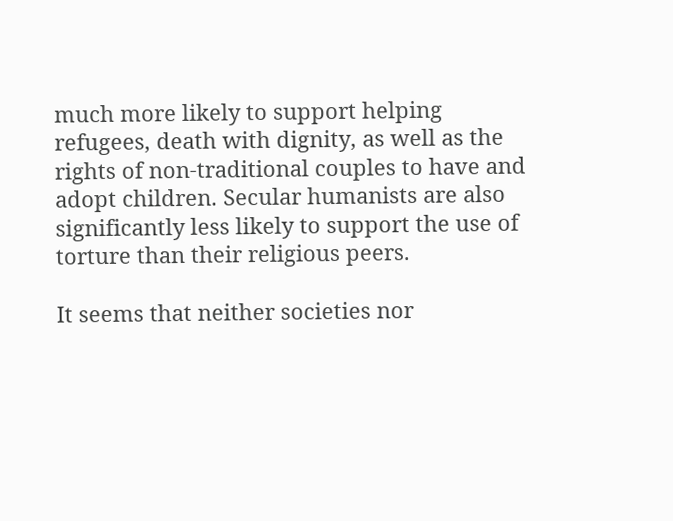much more likely to support helping refugees, death with dignity, as well as the rights of non-traditional couples to have and adopt children. Secular humanists are also significantly less likely to support the use of torture than their religious peers.

It seems that neither societies nor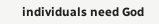individuals need God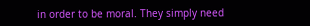in order to be moral. They simply need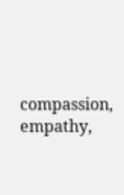compassion, empathy,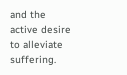and the active desire to alleviate suffering.